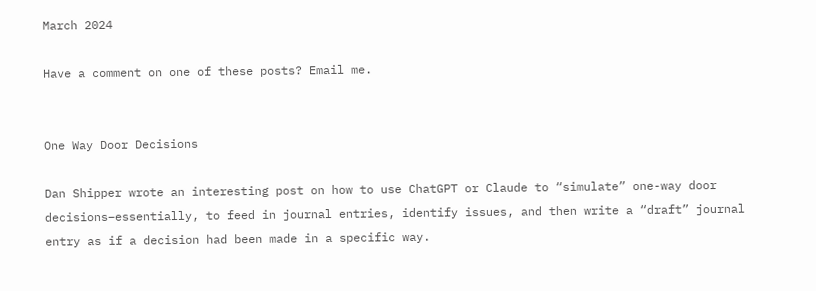March 2024

Have a comment on one of these posts? Email me.


One Way Door Decisions

Dan Shipper wrote an interesting post on how to use ChatGPT or Claude to “simulate” one-way door decisions–essentially, to feed in journal entries, identify issues, and then write a “draft” journal entry as if a decision had been made in a specific way.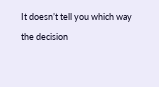It doesn’t tell you which way the decision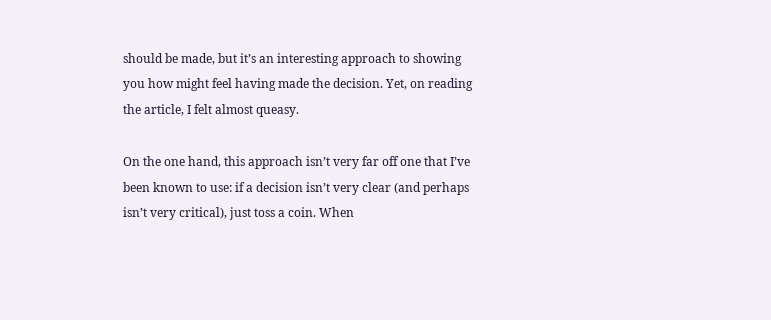should be made, but it’s an interesting approach to showing you how might feel having made the decision. Yet, on reading the article, I felt almost queasy.

On the one hand, this approach isn’t very far off one that I’ve been known to use: if a decision isn’t very clear (and perhaps isn’t very critical), just toss a coin. When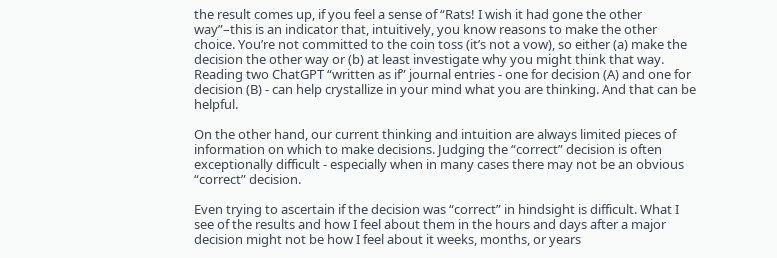the result comes up, if you feel a sense of “Rats! I wish it had gone the other way”–this is an indicator that, intuitively, you know reasons to make the other choice. You’re not committed to the coin toss (it’s not a vow), so either (a) make the decision the other way or (b) at least investigate why you might think that way. Reading two ChatGPT “written as if” journal entries - one for decision (A) and one for decision (B) - can help crystallize in your mind what you are thinking. And that can be helpful.

On the other hand, our current thinking and intuition are always limited pieces of information on which to make decisions. Judging the “correct” decision is often exceptionally difficult - especially when in many cases there may not be an obvious “correct” decision.

Even trying to ascertain if the decision was “correct” in hindsight is difficult. What I see of the results and how I feel about them in the hours and days after a major decision might not be how I feel about it weeks, months, or years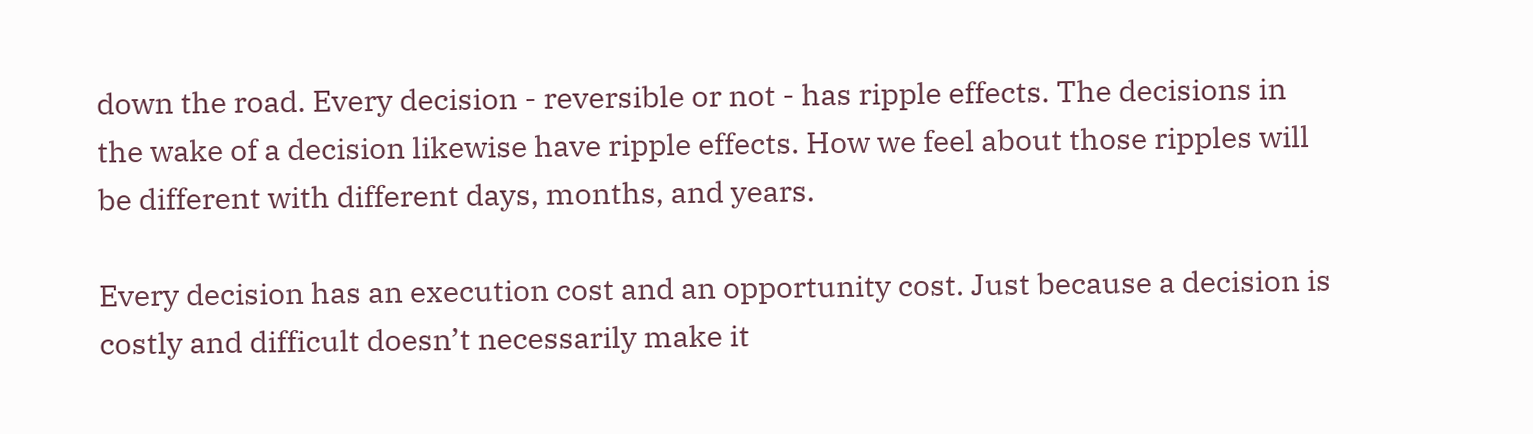down the road. Every decision - reversible or not - has ripple effects. The decisions in the wake of a decision likewise have ripple effects. How we feel about those ripples will be different with different days, months, and years.

Every decision has an execution cost and an opportunity cost. Just because a decision is costly and difficult doesn’t necessarily make it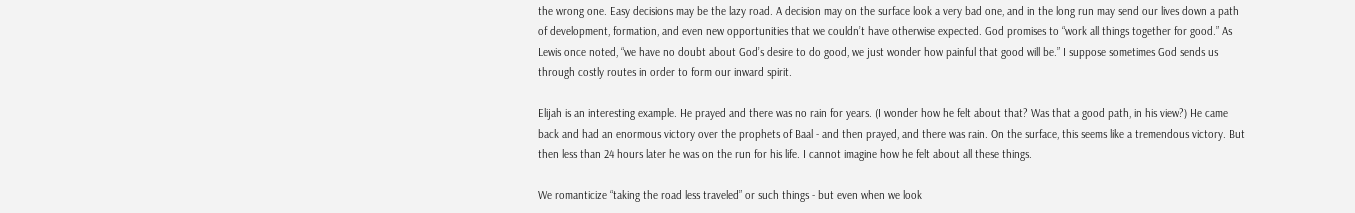the wrong one. Easy decisions may be the lazy road. A decision may on the surface look a very bad one, and in the long run may send our lives down a path of development, formation, and even new opportunities that we couldn’t have otherwise expected. God promises to “work all things together for good.” As Lewis once noted, “we have no doubt about God’s desire to do good, we just wonder how painful that good will be.” I suppose sometimes God sends us through costly routes in order to form our inward spirit.

Elijah is an interesting example. He prayed and there was no rain for years. (I wonder how he felt about that? Was that a good path, in his view?) He came back and had an enormous victory over the prophets of Baal - and then prayed, and there was rain. On the surface, this seems like a tremendous victory. But then less than 24 hours later he was on the run for his life. I cannot imagine how he felt about all these things.

We romanticize “taking the road less traveled” or such things - but even when we look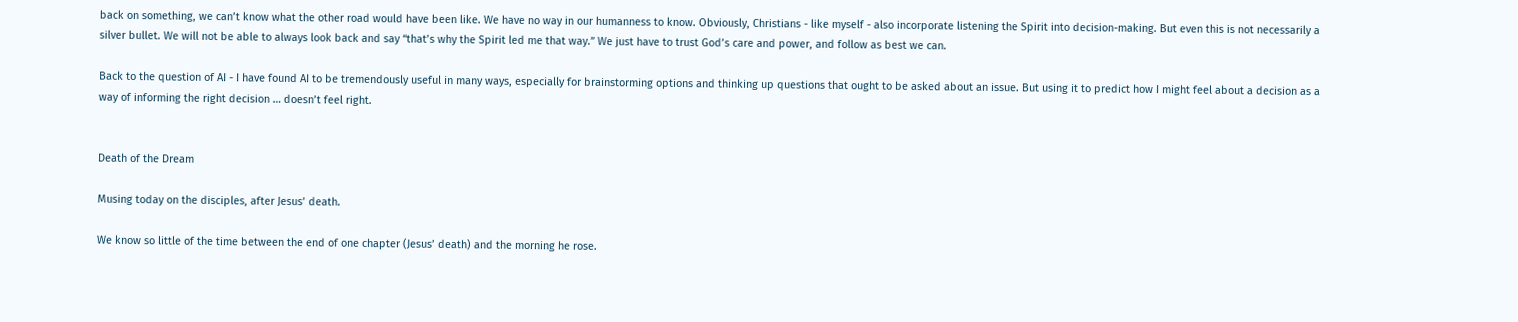back on something, we can’t know what the other road would have been like. We have no way in our humanness to know. Obviously, Christians - like myself - also incorporate listening the Spirit into decision-making. But even this is not necessarily a silver bullet. We will not be able to always look back and say “that’s why the Spirit led me that way.” We just have to trust God’s care and power, and follow as best we can.

Back to the question of AI - I have found AI to be tremendously useful in many ways, especially for brainstorming options and thinking up questions that ought to be asked about an issue. But using it to predict how I might feel about a decision as a way of informing the right decision … doesn’t feel right.


Death of the Dream

Musing today on the disciples, after Jesus’ death.

We know so little of the time between the end of one chapter (Jesus’ death) and the morning he rose.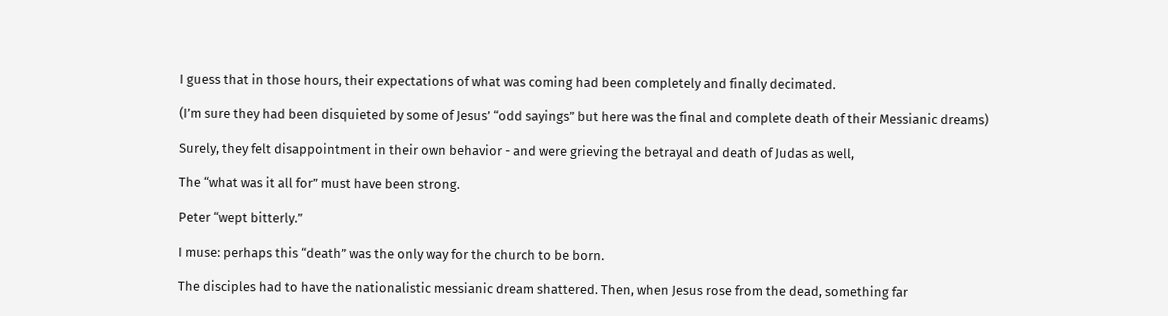I guess that in those hours, their expectations of what was coming had been completely and finally decimated.

(I’m sure they had been disquieted by some of Jesus’ “odd sayings” but here was the final and complete death of their Messianic dreams)

Surely, they felt disappointment in their own behavior - and were grieving the betrayal and death of Judas as well,

The “what was it all for” must have been strong.

Peter “wept bitterly.”

I muse: perhaps this “death” was the only way for the church to be born.

The disciples had to have the nationalistic messianic dream shattered. Then, when Jesus rose from the dead, something far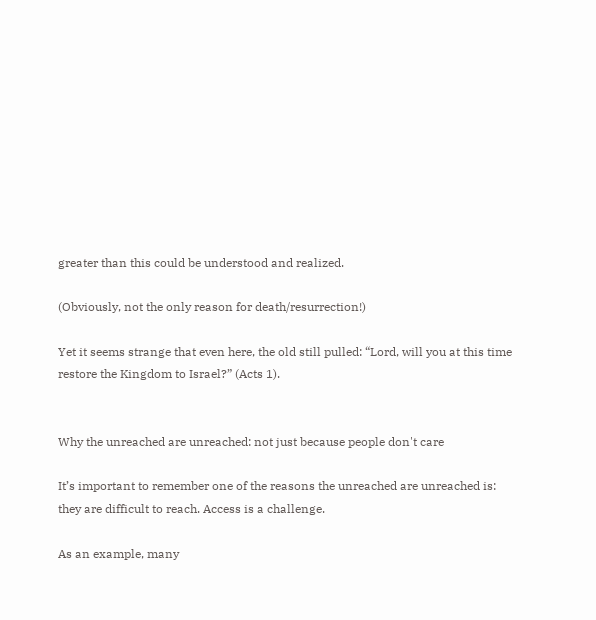greater than this could be understood and realized.

(Obviously, not the only reason for death/resurrection!)

Yet it seems strange that even here, the old still pulled: “Lord, will you at this time restore the Kingdom to Israel?” (Acts 1).


Why the unreached are unreached: not just because people don't care

It’s important to remember one of the reasons the unreached are unreached is: they are difficult to reach. Access is a challenge.

As an example, many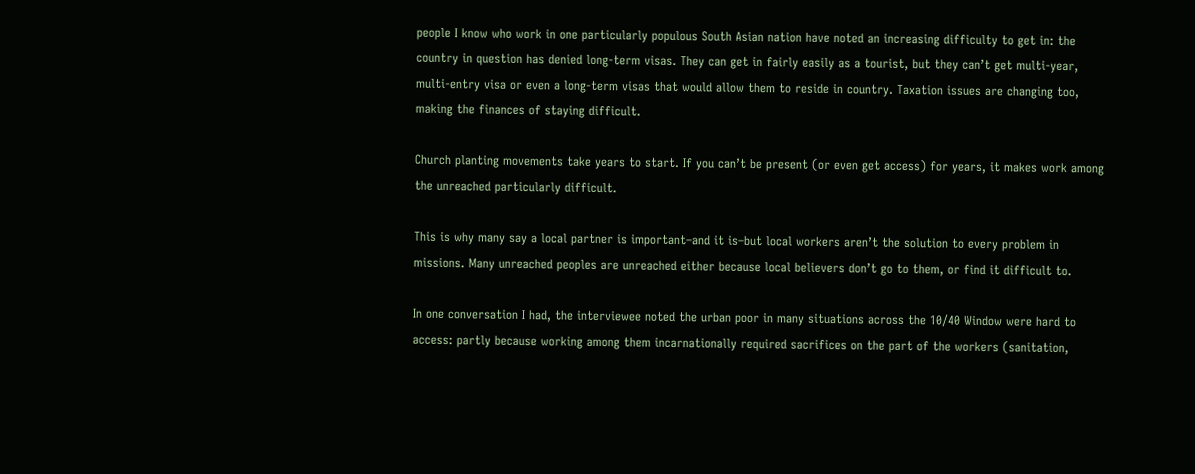people I know who work in one particularly populous South Asian nation have noted an increasing difficulty to get in: the country in question has denied long-term visas. They can get in fairly easily as a tourist, but they can’t get multi-year, multi-entry visa or even a long-term visas that would allow them to reside in country. Taxation issues are changing too, making the finances of staying difficult.

Church planting movements take years to start. If you can’t be present (or even get access) for years, it makes work among the unreached particularly difficult.

This is why many say a local partner is important–and it is–but local workers aren’t the solution to every problem in missions. Many unreached peoples are unreached either because local believers don’t go to them, or find it difficult to.

In one conversation I had, the interviewee noted the urban poor in many situations across the 10/40 Window were hard to access: partly because working among them incarnationally required sacrifices on the part of the workers (sanitation,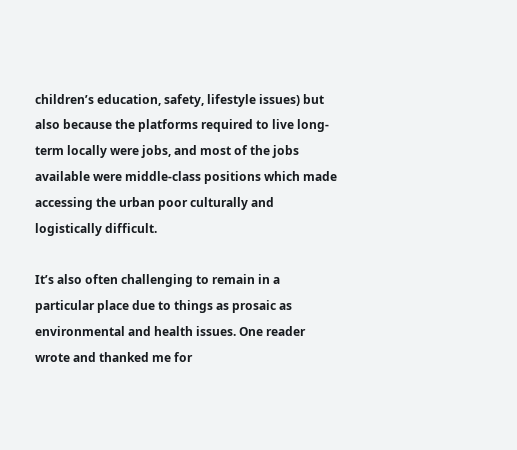children’s education, safety, lifestyle issues) but also because the platforms required to live long-term locally were jobs, and most of the jobs available were middle-class positions which made accessing the urban poor culturally and logistically difficult.

It’s also often challenging to remain in a particular place due to things as prosaic as environmental and health issues. One reader wrote and thanked me for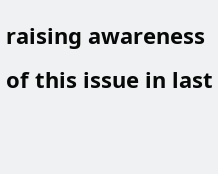raising awareness of this issue in last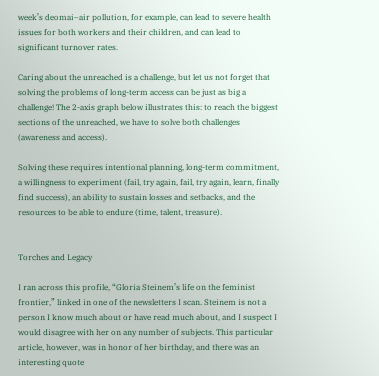week’s deomai–air pollution, for example, can lead to severe health issues for both workers and their children, and can lead to significant turnover rates.

Caring about the unreached is a challenge, but let us not forget that solving the problems of long-term access can be just as big a challenge! The 2-axis graph below illustrates this: to reach the biggest sections of the unreached, we have to solve both challenges (awareness and access).

Solving these requires intentional planning, long-term commitment, a willingness to experiment (fail, try again, fail, try again, learn, finally find success), an ability to sustain losses and setbacks, and the resources to be able to endure (time, talent, treasure).


Torches and Legacy

I ran across this profile, “Gloria Steinem’s life on the feminist frontier,” linked in one of the newsletters I scan. Steinem is not a person I know much about or have read much about, and I suspect I would disagree with her on any number of subjects. This particular article, however, was in honor of her birthday, and there was an interesting quote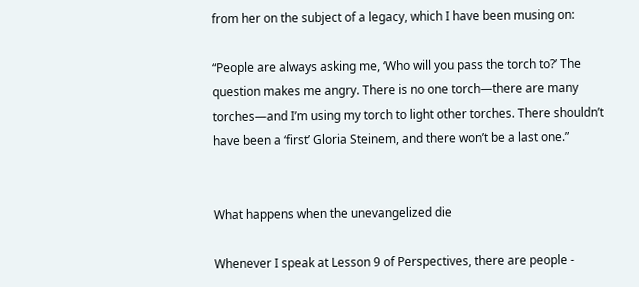from her on the subject of a legacy, which I have been musing on:

“People are always asking me, ‘Who will you pass the torch to?’ The question makes me angry. There is no one torch—there are many torches—and I’m using my torch to light other torches. There shouldn’t have been a ‘first’ Gloria Steinem, and there won’t be a last one.”


What happens when the unevangelized die

Whenever I speak at Lesson 9 of Perspectives, there are people -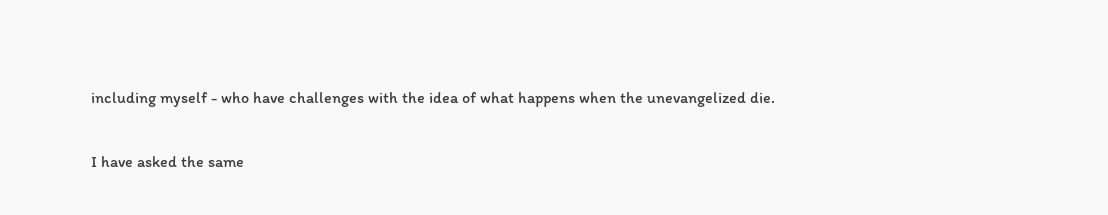including myself - who have challenges with the idea of what happens when the unevangelized die.

I have asked the same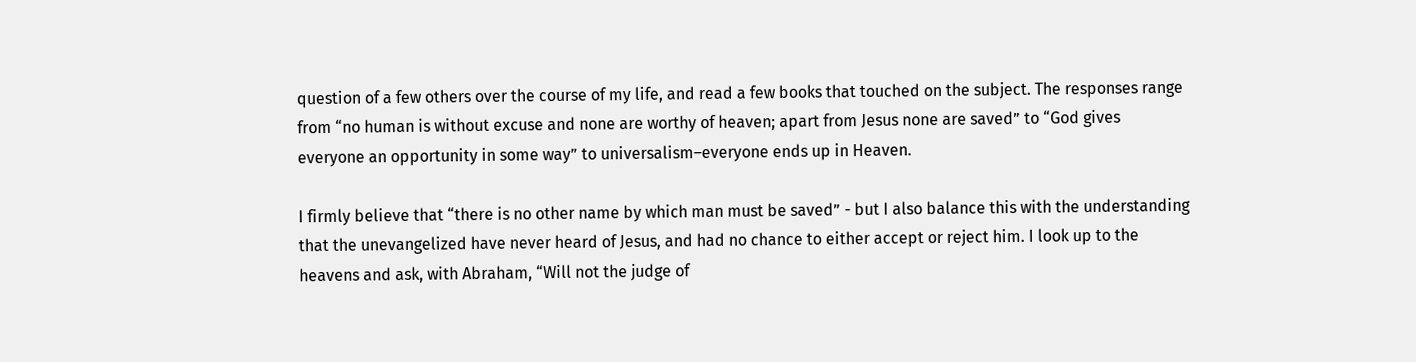question of a few others over the course of my life, and read a few books that touched on the subject. The responses range from “no human is without excuse and none are worthy of heaven; apart from Jesus none are saved” to “God gives everyone an opportunity in some way” to universalism–everyone ends up in Heaven.

I firmly believe that “there is no other name by which man must be saved” - but I also balance this with the understanding that the unevangelized have never heard of Jesus, and had no chance to either accept or reject him. I look up to the heavens and ask, with Abraham, “Will not the judge of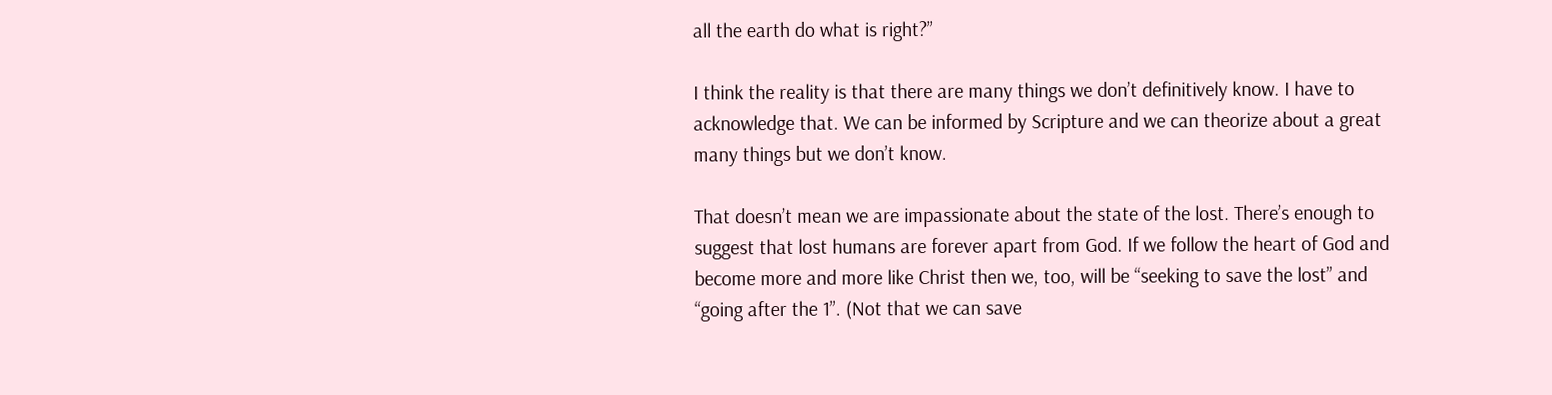all the earth do what is right?”

I think the reality is that there are many things we don’t definitively know. I have to acknowledge that. We can be informed by Scripture and we can theorize about a great many things but we don’t know.

That doesn’t mean we are impassionate about the state of the lost. There’s enough to suggest that lost humans are forever apart from God. If we follow the heart of God and become more and more like Christ then we, too, will be “seeking to save the lost” and “going after the 1”. (Not that we can save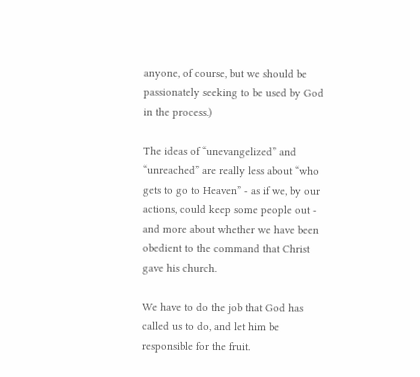anyone, of course, but we should be passionately seeking to be used by God in the process.)

The ideas of “unevangelized” and “unreached” are really less about “who gets to go to Heaven” - as if we, by our actions, could keep some people out - and more about whether we have been obedient to the command that Christ gave his church.

We have to do the job that God has called us to do, and let him be responsible for the fruit.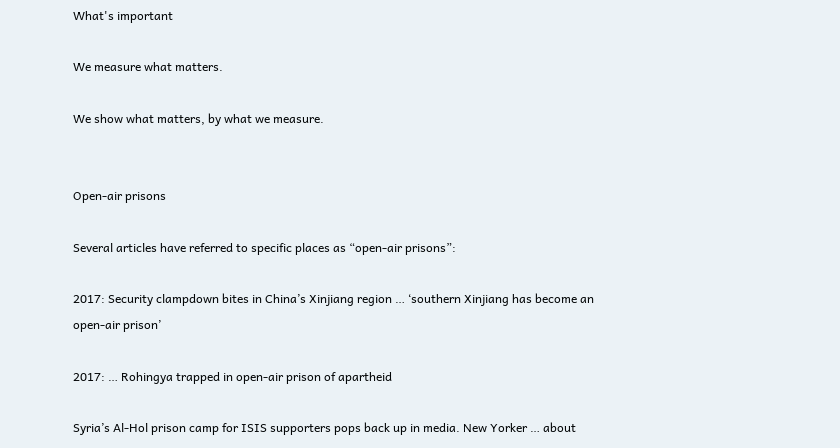What's important

We measure what matters.

We show what matters, by what we measure.


Open-air prisons

Several articles have referred to specific places as “open-air prisons”:

2017: Security clampdown bites in China’s Xinjiang region … ‘southern Xinjiang has become an open-air prison’

2017: … Rohingya trapped in open-air prison of apartheid

Syria’s Al-Hol prison camp for ISIS supporters pops back up in media. New Yorker … about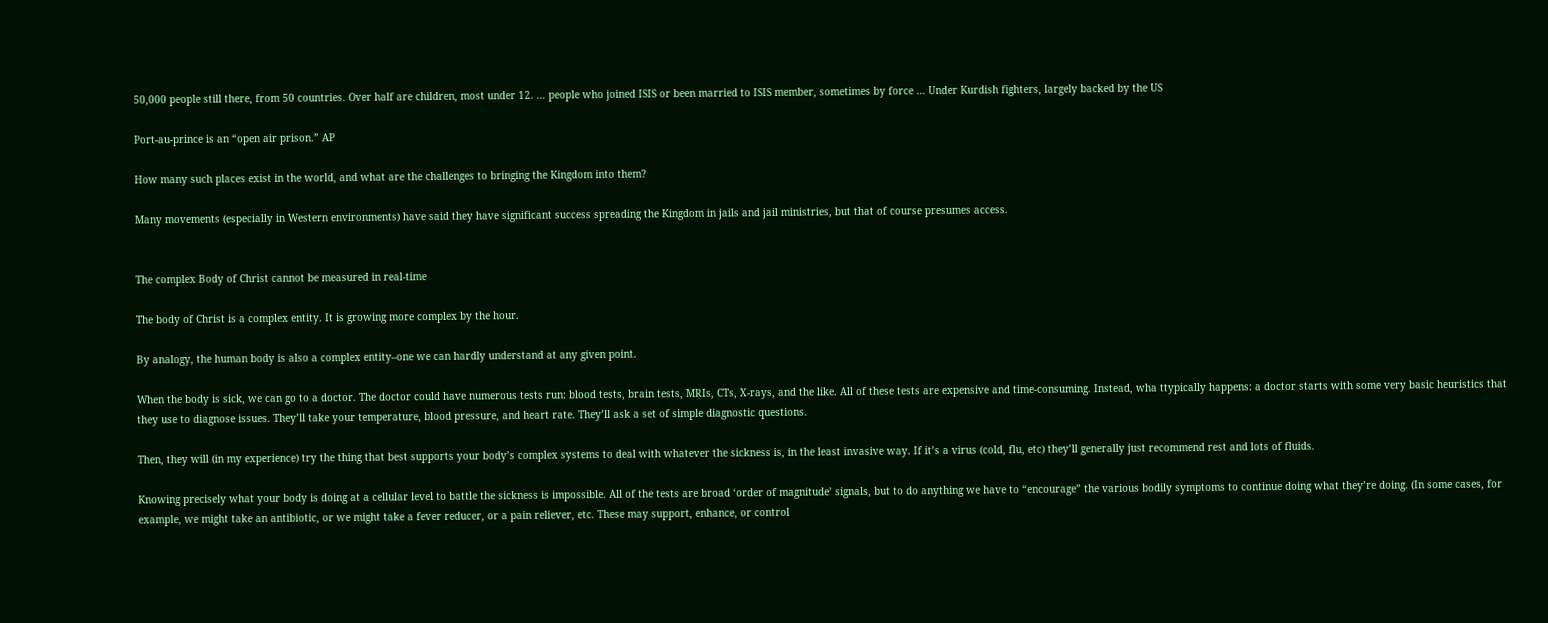50,000 people still there, from 50 countries. Over half are children, most under 12. … people who joined ISIS or been married to ISIS member, sometimes by force … Under Kurdish fighters, largely backed by the US

Port-au-prince is an “open air prison.” AP

How many such places exist in the world, and what are the challenges to bringing the Kingdom into them?

Many movements (especially in Western environments) have said they have significant success spreading the Kingdom in jails and jail ministries, but that of course presumes access.


The complex Body of Christ cannot be measured in real-time

The body of Christ is a complex entity. It is growing more complex by the hour.

By analogy, the human body is also a complex entity–one we can hardly understand at any given point.

When the body is sick, we can go to a doctor. The doctor could have numerous tests run: blood tests, brain tests, MRIs, CTs, X-rays, and the like. All of these tests are expensive and time-consuming. Instead, wha ttypically happens: a doctor starts with some very basic heuristics that they use to diagnose issues. They’ll take your temperature, blood pressure, and heart rate. They’ll ask a set of simple diagnostic questions.

Then, they will (in my experience) try the thing that best supports your body’s complex systems to deal with whatever the sickness is, in the least invasive way. If it’s a virus (cold, flu, etc) they’ll generally just recommend rest and lots of fluids.

Knowing precisely what your body is doing at a cellular level to battle the sickness is impossible. All of the tests are broad ‘order of magnitude’ signals, but to do anything we have to “encourage” the various bodily symptoms to continue doing what they’re doing. (In some cases, for example, we might take an antibiotic, or we might take a fever reducer, or a pain reliever, etc. These may support, enhance, or control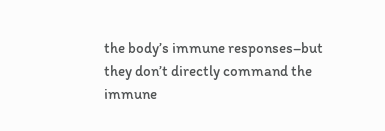the body’s immune responses–but they don’t directly command the immune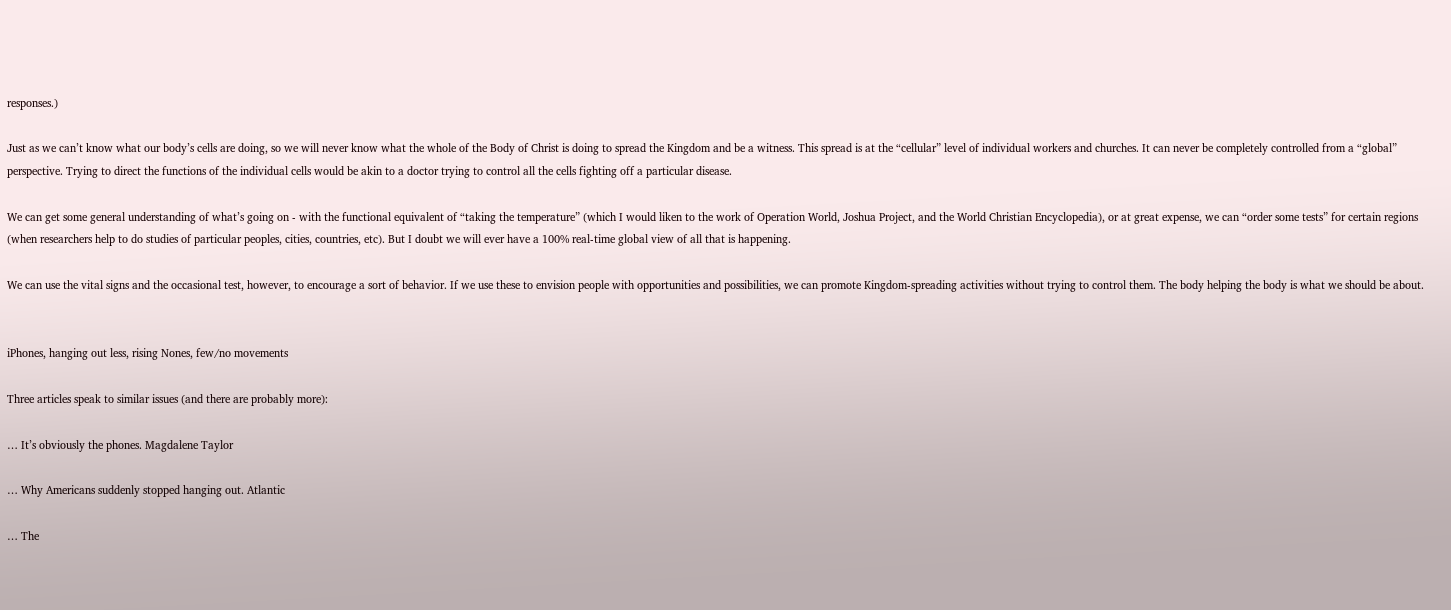responses.)

Just as we can’t know what our body’s cells are doing, so we will never know what the whole of the Body of Christ is doing to spread the Kingdom and be a witness. This spread is at the “cellular” level of individual workers and churches. It can never be completely controlled from a “global” perspective. Trying to direct the functions of the individual cells would be akin to a doctor trying to control all the cells fighting off a particular disease.

We can get some general understanding of what’s going on - with the functional equivalent of “taking the temperature” (which I would liken to the work of Operation World, Joshua Project, and the World Christian Encyclopedia), or at great expense, we can “order some tests” for certain regions (when researchers help to do studies of particular peoples, cities, countries, etc). But I doubt we will ever have a 100% real-time global view of all that is happening.

We can use the vital signs and the occasional test, however, to encourage a sort of behavior. If we use these to envision people with opportunities and possibilities, we can promote Kingdom-spreading activities without trying to control them. The body helping the body is what we should be about.


iPhones, hanging out less, rising Nones, few/no movements

Three articles speak to similar issues (and there are probably more):

… It’s obviously the phones. Magdalene Taylor

… Why Americans suddenly stopped hanging out. Atlantic

… The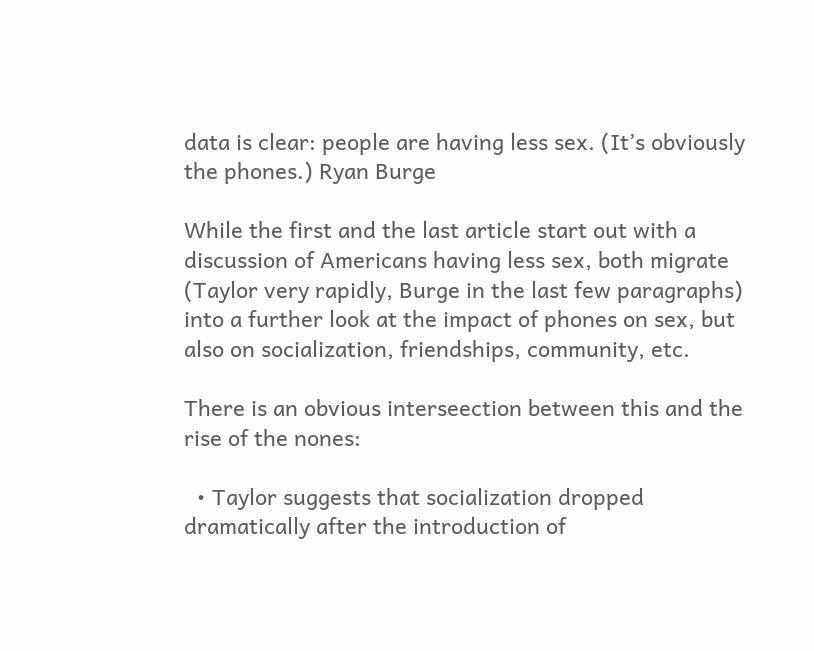data is clear: people are having less sex. (It’s obviously the phones.) Ryan Burge

While the first and the last article start out with a discussion of Americans having less sex, both migrate (Taylor very rapidly, Burge in the last few paragraphs) into a further look at the impact of phones on sex, but also on socialization, friendships, community, etc.

There is an obvious interseection between this and the rise of the nones:

  • Taylor suggests that socialization dropped dramatically after the introduction of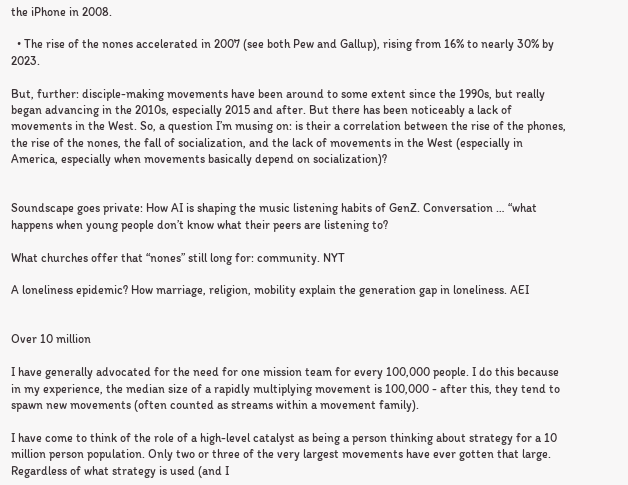the iPhone in 2008.

  • The rise of the nones accelerated in 2007 (see both Pew and Gallup), rising from 16% to nearly 30% by 2023.

But, further: disciple-making movements have been around to some extent since the 1990s, but really began advancing in the 2010s, especially 2015 and after. But there has been noticeably a lack of movements in the West. So, a question I’m musing on: is their a correlation between the rise of the phones, the rise of the nones, the fall of socialization, and the lack of movements in the West (especially in America, especially when movements basically depend on socialization)?


Soundscape goes private: How AI is shaping the music listening habits of GenZ. Conversation … “what happens when young people don’t know what their peers are listening to?

What churches offer that “nones” still long for: community. NYT

A loneliness epidemic? How marriage, religion, mobility explain the generation gap in loneliness. AEI


Over 10 million

I have generally advocated for the need for one mission team for every 100,000 people. I do this because in my experience, the median size of a rapidly multiplying movement is 100,000 - after this, they tend to spawn new movements (often counted as streams within a movement family).

I have come to think of the role of a high-level catalyst as being a person thinking about strategy for a 10 million person population. Only two or three of the very largest movements have ever gotten that large. Regardless of what strategy is used (and I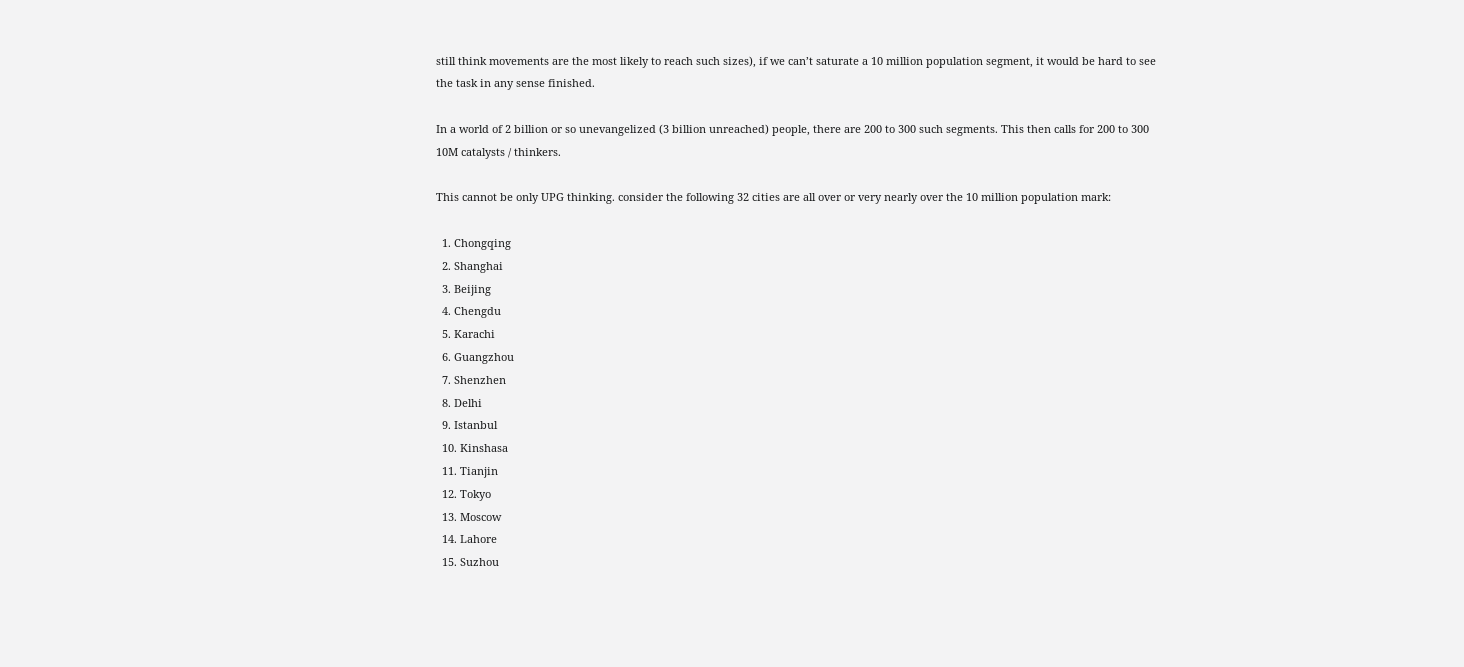still think movements are the most likely to reach such sizes), if we can’t saturate a 10 million population segment, it would be hard to see the task in any sense finished.

In a world of 2 billion or so unevangelized (3 billion unreached) people, there are 200 to 300 such segments. This then calls for 200 to 300 10M catalysts / thinkers.

This cannot be only UPG thinking. consider the following 32 cities are all over or very nearly over the 10 million population mark:

  1. Chongqing
  2. Shanghai
  3. Beijing
  4. Chengdu
  5. Karachi
  6. Guangzhou
  7. Shenzhen
  8. Delhi
  9. Istanbul
  10. Kinshasa
  11. Tianjin
  12. Tokyo
  13. Moscow
  14. Lahore
  15. Suzhou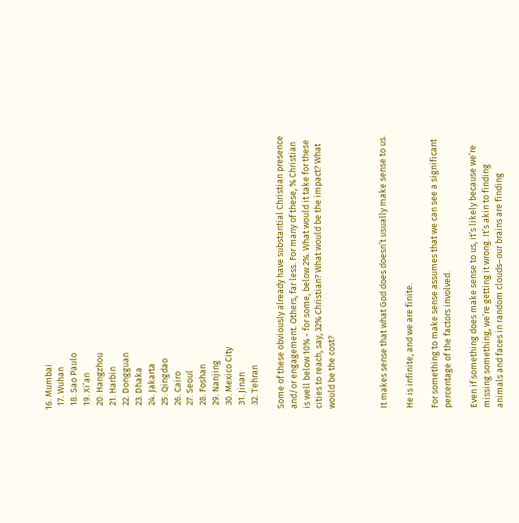16. Mumbai
  17. Wuhan
  18. Sao Paulo
  19. Xi’an
  20. Hangzhou
  21. Harbin
  22. Dongguan
  23. Dhaka
  24. Jakarta
  25. Qingdao
  26. Cairo
  27. Seoul
  28. Foshan
  29. Nanjing
  30. Mexico City
  31. Jinan
  32. Tehran

Some of these obviously already have substantial Christian presence and/or engagement. Others, far less. For many of these, % Christian is well below 10% - for some, below 2%. What would it take for these cities to reach, say, 32% Christian? What would be the impact? What would be the cost?



It makes sense that what God does doesn’t usually make sense to us.

He is infinite, and we are finite.

For something to make sense assumes that we can see a significant percentage of the factors involved.

Even if something does make sense to us, it’s likely because we’re missing something, we’re getting it wrong. It’s akin to finding animals and faces in random clouds–our brains are finding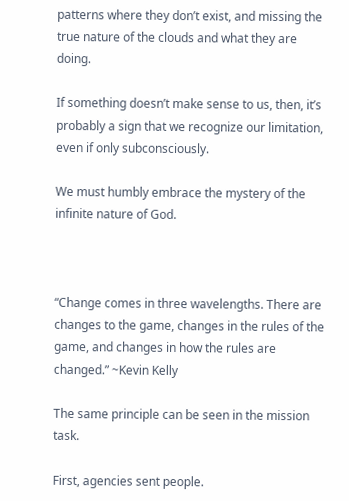patterns where they don’t exist, and missing the true nature of the clouds and what they are doing.

If something doesn’t make sense to us, then, it’s probably a sign that we recognize our limitation, even if only subconsciously.

We must humbly embrace the mystery of the infinite nature of God.



“Change comes in three wavelengths. There are changes to the game, changes in the rules of the game, and changes in how the rules are changed.” ~Kevin Kelly

The same principle can be seen in the mission task.

First, agencies sent people.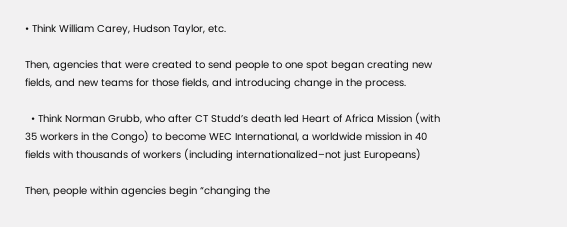• Think William Carey, Hudson Taylor, etc.

Then, agencies that were created to send people to one spot began creating new fields, and new teams for those fields, and introducing change in the process.

  • Think Norman Grubb, who after CT Studd’s death led Heart of Africa Mission (with 35 workers in the Congo) to become WEC International, a worldwide mission in 40 fields with thousands of workers (including internationalized–not just Europeans)

Then, people within agencies begin “changing the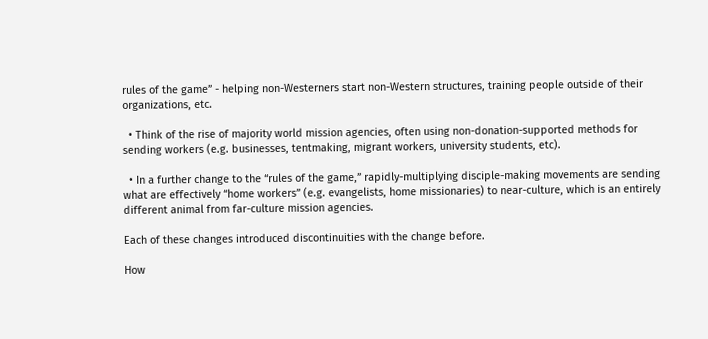rules of the game” - helping non-Westerners start non-Western structures, training people outside of their organizations, etc.

  • Think of the rise of majority world mission agencies, often using non-donation-supported methods for sending workers (e.g. businesses, tentmaking, migrant workers, university students, etc).

  • In a further change to the “rules of the game,” rapidly-multiplying disciple-making movements are sending what are effectively “home workers” (e.g. evangelists, home missionaries) to near-culture, which is an entirely different animal from far-culture mission agencies.

Each of these changes introduced discontinuities with the change before.

How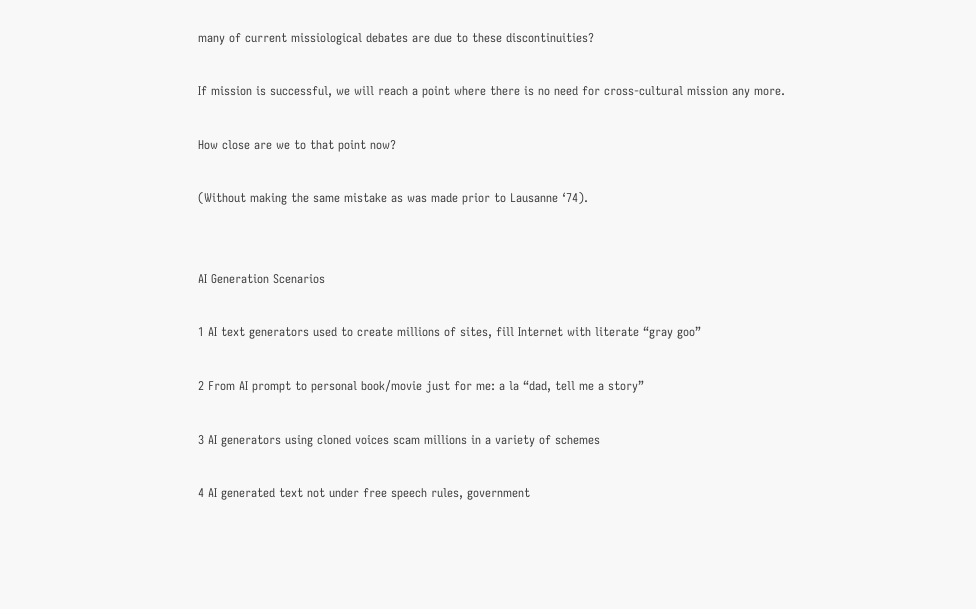many of current missiological debates are due to these discontinuities?

If mission is successful, we will reach a point where there is no need for cross-cultural mission any more.

How close are we to that point now?

(Without making the same mistake as was made prior to Lausanne ‘74).


AI Generation Scenarios

1 AI text generators used to create millions of sites, fill Internet with literate “gray goo”

2 From AI prompt to personal book/movie just for me: a la “dad, tell me a story”

3 AI generators using cloned voices scam millions in a variety of schemes

4 AI generated text not under free speech rules, government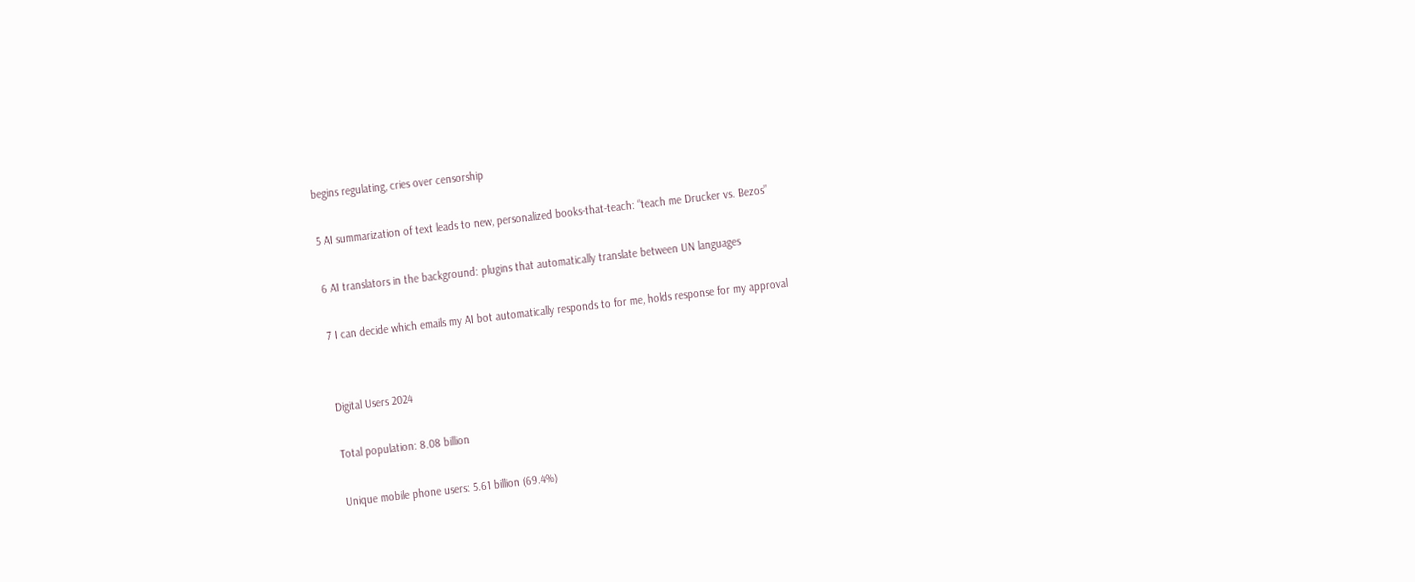begins regulating, cries over censorship

5 AI summarization of text leads to new, personalized books-that-teach: “teach me Drucker vs. Bezos”

6 AI translators in the background: plugins that automatically translate between UN languages

7 I can decide which emails my AI bot automatically responds to for me, holds response for my approval


Digital Users 2024

Total population: 8.08 billion

Unique mobile phone users: 5.61 billion (69.4%)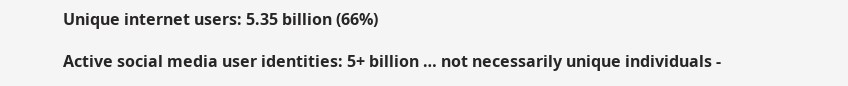Unique internet users: 5.35 billion (66%)

Active social media user identities: 5+ billion … not necessarily unique individuals -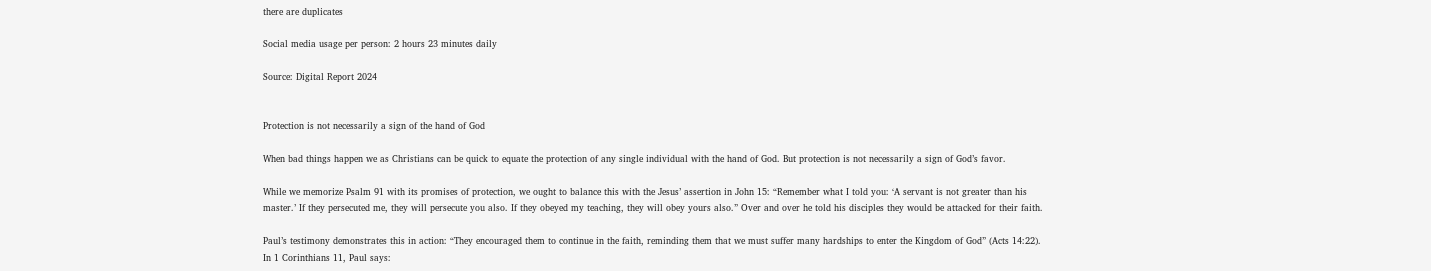there are duplicates

Social media usage per person: 2 hours 23 minutes daily

Source: Digital Report 2024


Protection is not necessarily a sign of the hand of God

When bad things happen we as Christians can be quick to equate the protection of any single individual with the hand of God. But protection is not necessarily a sign of God’s favor.

While we memorize Psalm 91 with its promises of protection, we ought to balance this with the Jesus’ assertion in John 15: “Remember what I told you: ‘A servant is not greater than his master.’ If they persecuted me, they will persecute you also. If they obeyed my teaching, they will obey yours also.” Over and over he told his disciples they would be attacked for their faith.

Paul’s testimony demonstrates this in action: “They encouraged them to continue in the faith, reminding them that we must suffer many hardships to enter the Kingdom of God” (Acts 14:22). In 1 Corinthians 11, Paul says: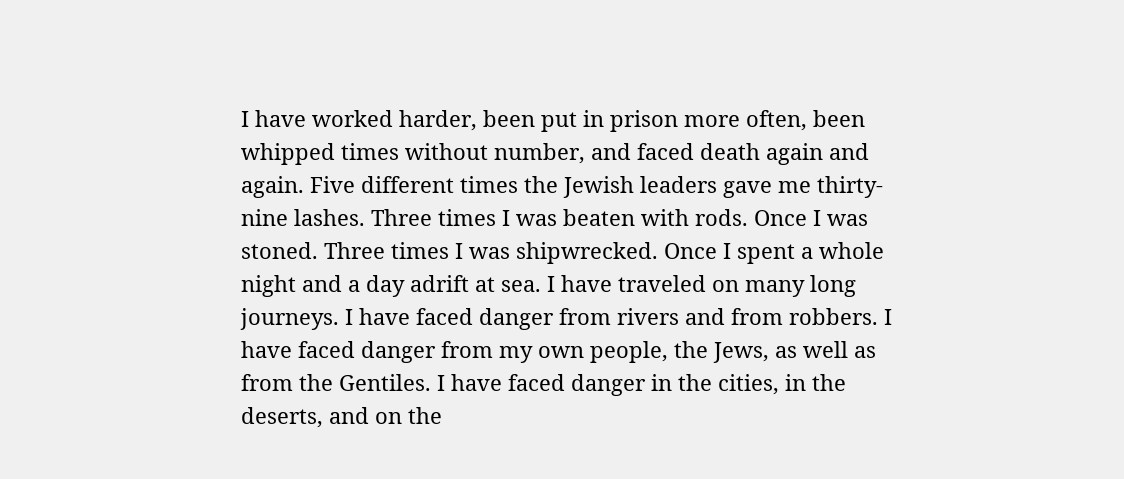I have worked harder, been put in prison more often, been whipped times without number, and faced death again and again. Five different times the Jewish leaders gave me thirty-nine lashes. Three times I was beaten with rods. Once I was stoned. Three times I was shipwrecked. Once I spent a whole night and a day adrift at sea. I have traveled on many long journeys. I have faced danger from rivers and from robbers. I have faced danger from my own people, the Jews, as well as from the Gentiles. I have faced danger in the cities, in the deserts, and on the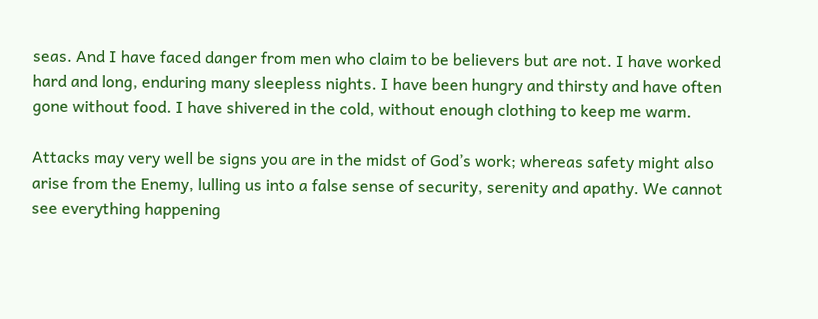seas. And I have faced danger from men who claim to be believers but are not. I have worked hard and long, enduring many sleepless nights. I have been hungry and thirsty and have often gone without food. I have shivered in the cold, without enough clothing to keep me warm.

Attacks may very well be signs you are in the midst of God’s work; whereas safety might also arise from the Enemy, lulling us into a false sense of security, serenity and apathy. We cannot see everything happening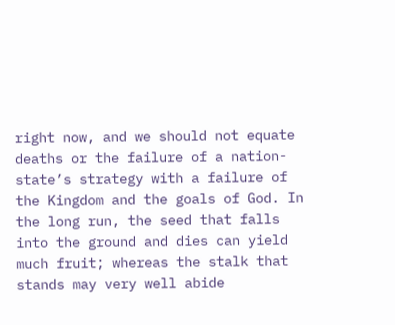right now, and we should not equate deaths or the failure of a nation-state’s strategy with a failure of the Kingdom and the goals of God. In the long run, the seed that falls into the ground and dies can yield much fruit; whereas the stalk that stands may very well abide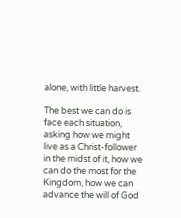alone, with little harvest.

The best we can do is face each situation, asking how we might live as a Christ-follower in the midst of it, how we can do the most for the Kingdom, how we can advance the will of God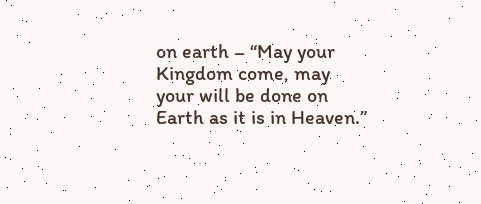on earth – “May your Kingdom come, may your will be done on Earth as it is in Heaven.”